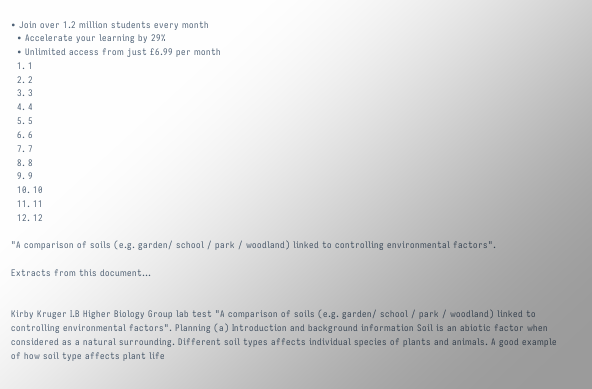• Join over 1.2 million students every month
  • Accelerate your learning by 29%
  • Unlimited access from just £6.99 per month
  1. 1
  2. 2
  3. 3
  4. 4
  5. 5
  6. 6
  7. 7
  8. 8
  9. 9
  10. 10
  11. 11
  12. 12

"A comparison of soils (e.g. garden/ school / park / woodland) linked to controlling environmental factors".

Extracts from this document...


Kirby Kruger I.B Higher Biology Group lab test "A comparison of soils (e.g. garden/ school / park / woodland) linked to controlling environmental factors". Planning (a) Introduction and background information Soil is an abiotic factor when considered as a natural surrounding. Different soil types affects individual species of plants and animals. A good example of how soil type affects plant life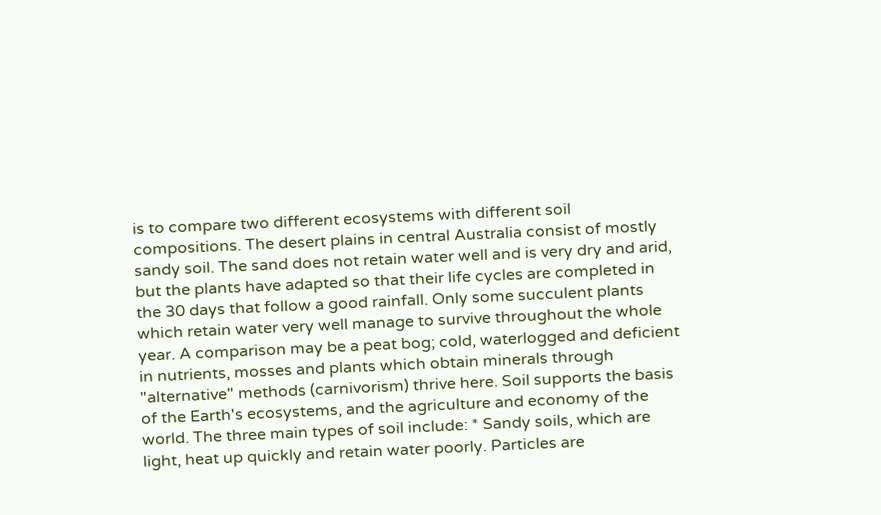is to compare two different ecosystems with different soil compositions. The desert plains in central Australia consist of mostly sandy soil. The sand does not retain water well and is very dry and arid, but the plants have adapted so that their life cycles are completed in the 30 days that follow a good rainfall. Only some succulent plants which retain water very well manage to survive throughout the whole year. A comparison may be a peat bog; cold, waterlogged and deficient in nutrients, mosses and plants which obtain minerals through "alternative" methods (carnivorism) thrive here. Soil supports the basis of the Earth's ecosystems, and the agriculture and economy of the world. The three main types of soil include: * Sandy soils, which are light, heat up quickly and retain water poorly. Particles are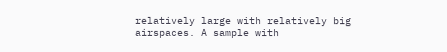relatively large with relatively big airspaces. A sample with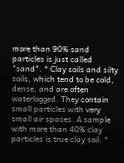more than 90% sand particles is just called "sand". * Clay soils and silty soils, which tend to be cold, dense, and are often waterlogged. They contain small particles with very small air spaces. A sample with more than 40% clay particles is true clay soil. *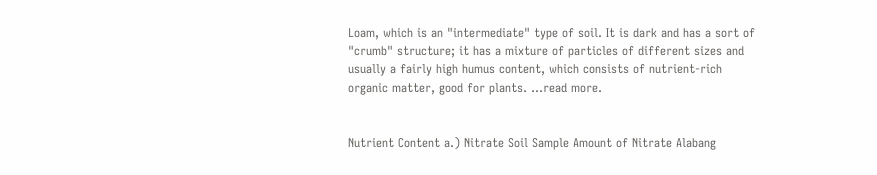Loam, which is an "intermediate" type of soil. It is dark and has a sort of "crumb" structure; it has a mixture of particles of different sizes and usually a fairly high humus content, which consists of nutrient-rich organic matter, good for plants. ...read more.


Nutrient Content a.) Nitrate Soil Sample Amount of Nitrate Alabang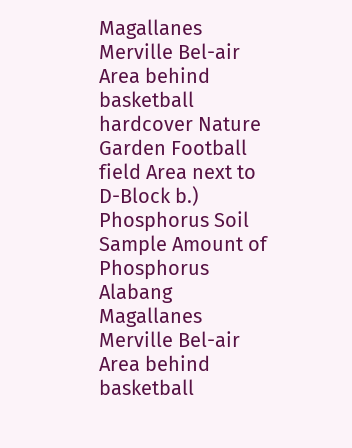Magallanes Merville Bel-air Area behind basketball hardcover Nature Garden Football field Area next to D-Block b.) Phosphorus Soil Sample Amount of Phosphorus Alabang Magallanes Merville Bel-air Area behind basketball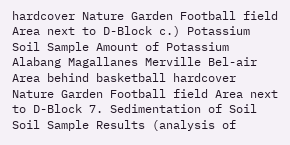hardcover Nature Garden Football field Area next to D-Block c.) Potassium Soil Sample Amount of Potassium Alabang Magallanes Merville Bel-air Area behind basketball hardcover Nature Garden Football field Area next to D-Block 7. Sedimentation of Soil Soil Sample Results (analysis of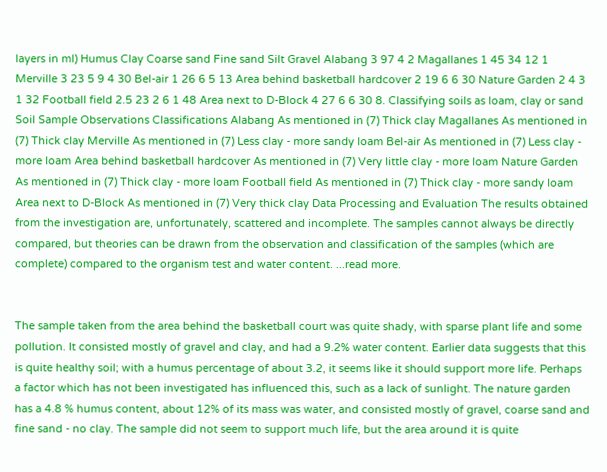layers in ml) Humus Clay Coarse sand Fine sand Silt Gravel Alabang 3 97 4 2 Magallanes 1 45 34 12 1 Merville 3 23 5 9 4 30 Bel-air 1 26 6 5 13 Area behind basketball hardcover 2 19 6 6 30 Nature Garden 2 4 3 1 32 Football field 2.5 23 2 6 1 48 Area next to D-Block 4 27 6 6 30 8. Classifying soils as loam, clay or sand Soil Sample Observations Classifications Alabang As mentioned in (7) Thick clay Magallanes As mentioned in (7) Thick clay Merville As mentioned in (7) Less clay - more sandy loam Bel-air As mentioned in (7) Less clay - more loam Area behind basketball hardcover As mentioned in (7) Very little clay - more loam Nature Garden As mentioned in (7) Thick clay - more loam Football field As mentioned in (7) Thick clay - more sandy loam Area next to D-Block As mentioned in (7) Very thick clay Data Processing and Evaluation The results obtained from the investigation are, unfortunately, scattered and incomplete. The samples cannot always be directly compared, but theories can be drawn from the observation and classification of the samples (which are complete) compared to the organism test and water content. ...read more.


The sample taken from the area behind the basketball court was quite shady, with sparse plant life and some pollution. It consisted mostly of gravel and clay, and had a 9.2% water content. Earlier data suggests that this is quite healthy soil; with a humus percentage of about 3.2, it seems like it should support more life. Perhaps a factor which has not been investigated has influenced this, such as a lack of sunlight. The nature garden has a 4.8 % humus content, about 12% of its mass was water, and consisted mostly of gravel, coarse sand and fine sand - no clay. The sample did not seem to support much life, but the area around it is quite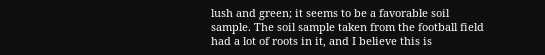lush and green; it seems to be a favorable soil sample. The soil sample taken from the football field had a lot of roots in it, and I believe this is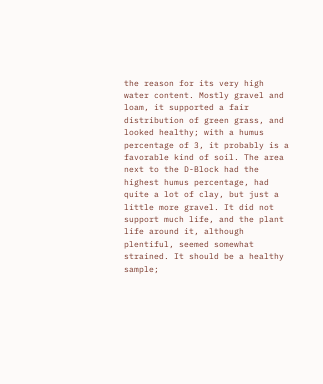the reason for its very high water content. Mostly gravel and loam, it supported a fair distribution of green grass, and looked healthy; with a humus percentage of 3, it probably is a favorable kind of soil. The area next to the D-Block had the highest humus percentage, had quite a lot of clay, but just a little more gravel. It did not support much life, and the plant life around it, although plentiful, seemed somewhat strained. It should be a healthy sample;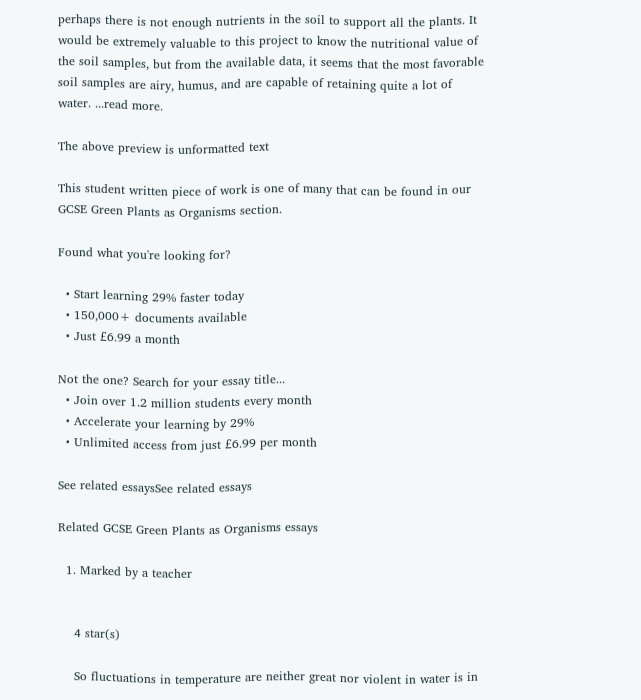perhaps there is not enough nutrients in the soil to support all the plants. It would be extremely valuable to this project to know the nutritional value of the soil samples, but from the available data, it seems that the most favorable soil samples are airy, humus, and are capable of retaining quite a lot of water. ...read more.

The above preview is unformatted text

This student written piece of work is one of many that can be found in our GCSE Green Plants as Organisms section.

Found what you're looking for?

  • Start learning 29% faster today
  • 150,000+ documents available
  • Just £6.99 a month

Not the one? Search for your essay title...
  • Join over 1.2 million students every month
  • Accelerate your learning by 29%
  • Unlimited access from just £6.99 per month

See related essaysSee related essays

Related GCSE Green Plants as Organisms essays

  1. Marked by a teacher


    4 star(s)

    So fluctuations in temperature are neither great nor violent in water is in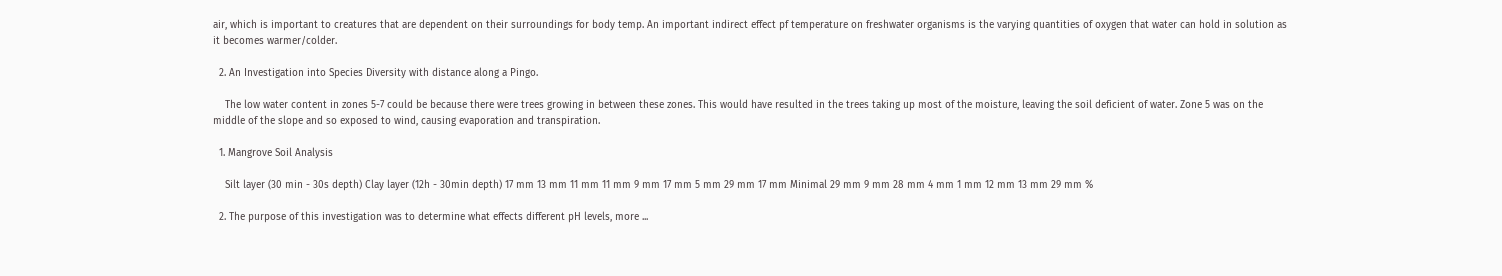air, which is important to creatures that are dependent on their surroundings for body temp. An important indirect effect pf temperature on freshwater organisms is the varying quantities of oxygen that water can hold in solution as it becomes warmer/colder.

  2. An Investigation into Species Diversity with distance along a Pingo.

    The low water content in zones 5-7 could be because there were trees growing in between these zones. This would have resulted in the trees taking up most of the moisture, leaving the soil deficient of water. Zone 5 was on the middle of the slope and so exposed to wind, causing evaporation and transpiration.

  1. Mangrove Soil Analysis

    Silt layer (30 min - 30s depth) Clay layer (12h - 30min depth) 17 mm 13 mm 11 mm 11 mm 9 mm 17 mm 5 mm 29 mm 17 mm Minimal 29 mm 9 mm 28 mm 4 mm 1 mm 12 mm 13 mm 29 mm %

  2. The purpose of this investigation was to determine what effects different pH levels, more ...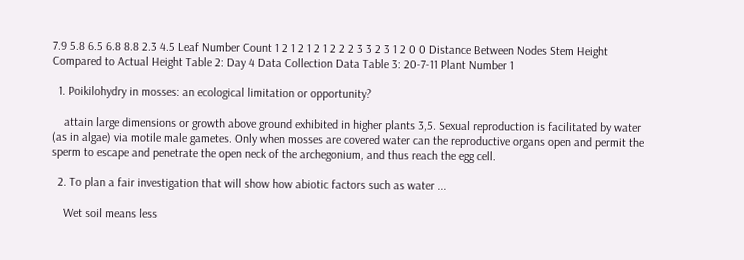7.9 5.8 6.5 6.8 8.8 2.3 4.5 Leaf Number Count 1 2 1 2 1 2 1 2 2 2 3 3 2 3 1 2 0 0 Distance Between Nodes Stem Height Compared to Actual Height Table 2: Day 4 Data Collection Data Table 3: 20-7-11 Plant Number 1

  1. Poikilohydry in mosses: an ecological limitation or opportunity?

    attain large dimensions or growth above ground exhibited in higher plants 3,5. Sexual reproduction is facilitated by water (as in algae) via motile male gametes. Only when mosses are covered water can the reproductive organs open and permit the sperm to escape and penetrate the open neck of the archegonium, and thus reach the egg cell.

  2. To plan a fair investigation that will show how abiotic factors such as water ...

    Wet soil means less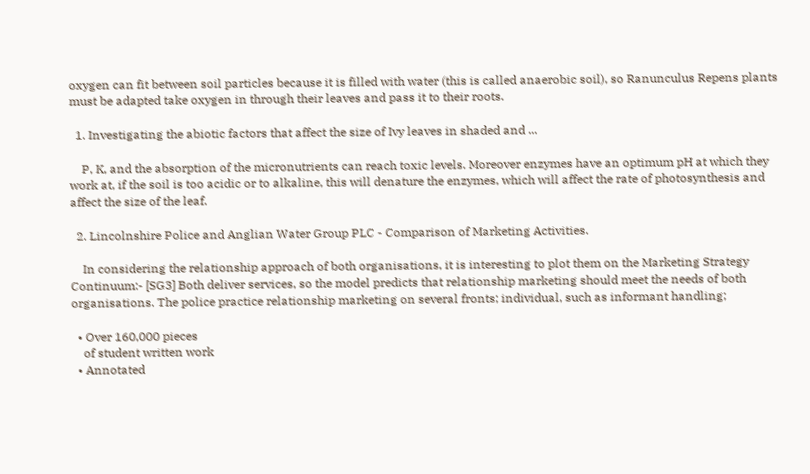oxygen can fit between soil particles because it is filled with water (this is called anaerobic soil), so Ranunculus Repens plants must be adapted take oxygen in through their leaves and pass it to their roots.

  1. Investigating the abiotic factors that affect the size of Ivy leaves in shaded and ...

    P, K, and the absorption of the micronutrients can reach toxic levels. Moreover enzymes have an optimum pH at which they work at, if the soil is too acidic or to alkaline, this will denature the enzymes, which will affect the rate of photosynthesis and affect the size of the leaf.

  2. Lincolnshire Police and Anglian Water Group PLC - Comparison of Marketing Activities.

    In considering the relationship approach of both organisations, it is interesting to plot them on the Marketing Strategy Continuum:- [SG3] Both deliver services, so the model predicts that relationship marketing should meet the needs of both organisations. The police practice relationship marketing on several fronts; individual, such as informant handling;

  • Over 160,000 pieces
    of student written work
  • Annotated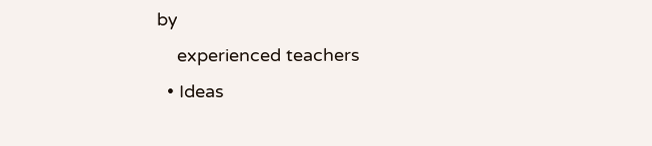by
    experienced teachers
  • Ideas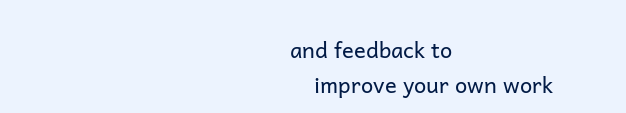and feedback to
    improve your own work